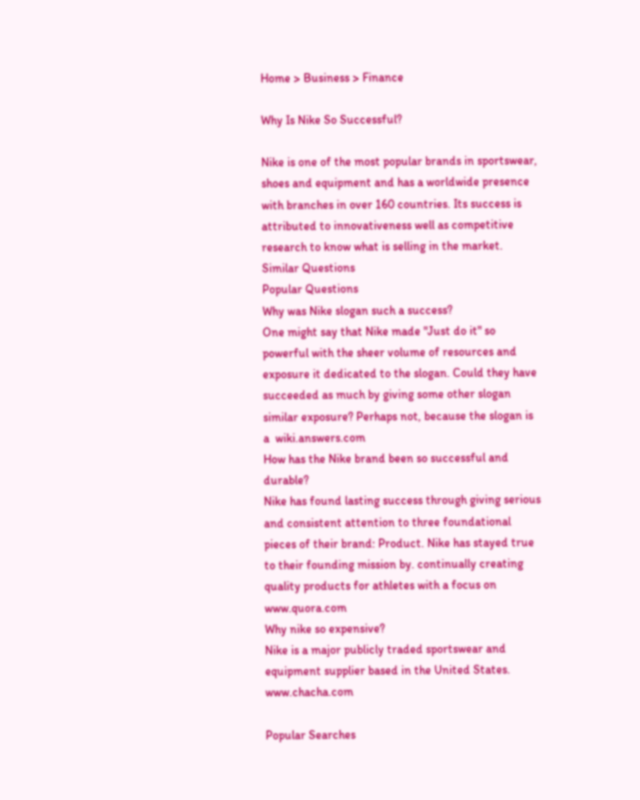Home > Business > Finance

Why Is Nike So Successful?

Nike is one of the most popular brands in sportswear, shoes and equipment and has a worldwide presence with branches in over 160 countries. Its success is attributed to innovativeness well as competitive research to know what is selling in the market.
Similar Questions
Popular Questions
Why was Nike slogan such a success?
One might say that Nike made "Just do it" so powerful with the sheer volume of resources and exposure it dedicated to the slogan. Could they have succeeded as much by giving some other slogan similar exposure? Perhaps not, because the slogan is a  wiki.answers.com
How has the Nike brand been so successful and durable?
Nike has found lasting success through giving serious and consistent attention to three foundational pieces of their brand: Product. Nike has stayed true to their founding mission by. continually creating quality products for athletes with a focus on  www.quora.com
Why nike so expensive?
Nike is a major publicly traded sportswear and equipment supplier based in the United States.  www.chacha.com

Popular Searches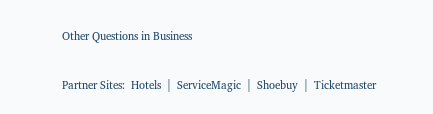Other Questions in Business

Partner Sites:  Hotels  |  ServiceMagic  |  Shoebuy  |  Ticketmaster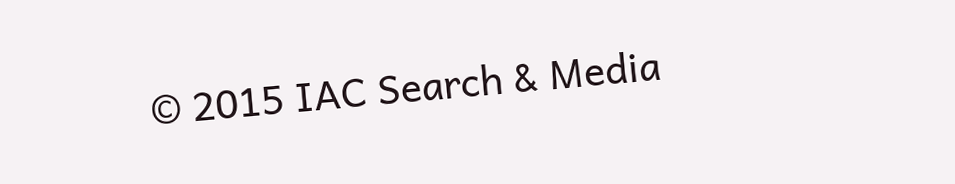© 2015 IAC Search & Media